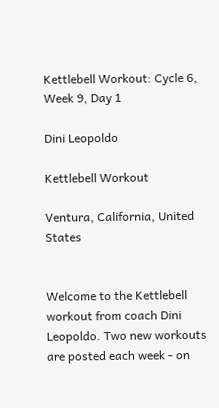Kettlebell Workout: Cycle 6, Week 9, Day 1

Dini Leopoldo

Kettlebell Workout

Ventura, California, United States


Welcome to the Kettlebell workout from coach Dini Leopoldo. Two new workouts are posted each week - on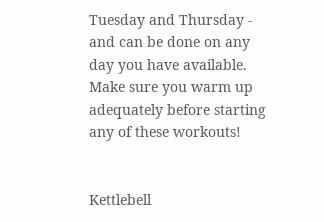Tuesday and Thursday - and can be done on any day you have available. Make sure you warm up adequately before starting any of these workouts!


Kettlebell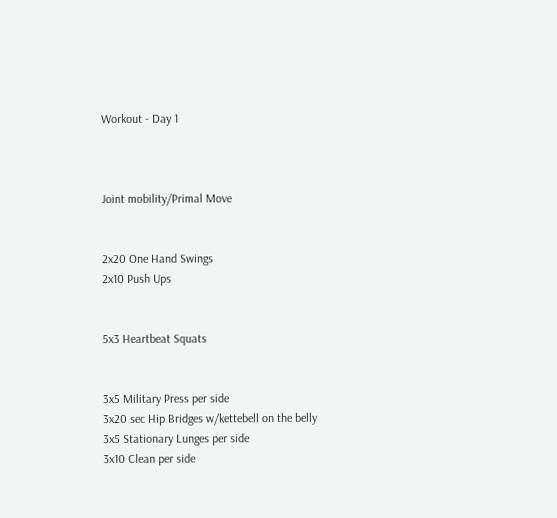Workout - Day 1



Joint mobility/Primal Move


2x20 One Hand Swings
2x10 Push Ups


5x3 Heartbeat Squats


3x5 Military Press per side
3x20 sec Hip Bridges w/kettebell on the belly
3x5 Stationary Lunges per side
3x10 Clean per side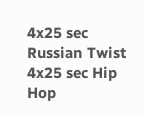4x25 sec Russian Twist
4x25 sec Hip Hop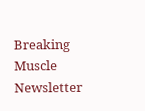Breaking Muscle Newsletter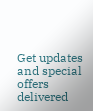Get updates and special offers delivered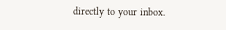directly to your inbox.